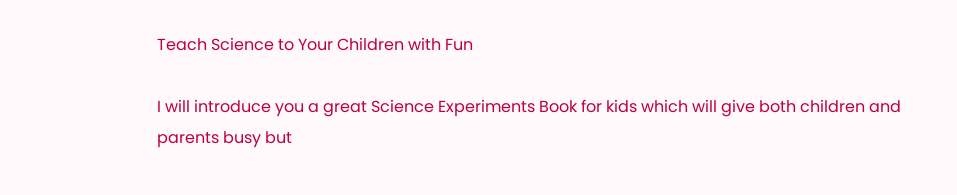Teach Science to Your Children with Fun

I will introduce you a great Science Experiments Book for kids which will give both children and parents busy but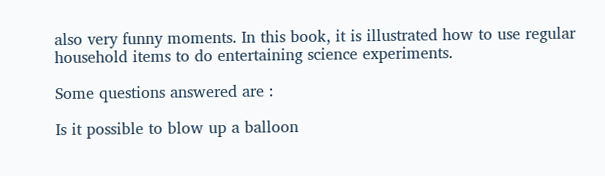also very funny moments. In this book, it is illustrated how to use regular household items to do entertaining science experiments.

Some questions answered are :

Is it possible to blow up a balloon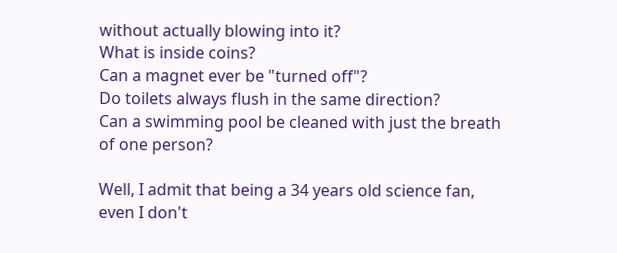without actually blowing into it?
What is inside coins?
Can a magnet ever be "turned off"?
Do toilets always flush in the same direction?
Can a swimming pool be cleaned with just the breath of one person?

Well, I admit that being a 34 years old science fan, even I don't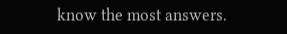know the most answers.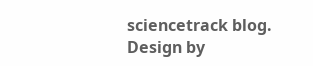sciencetrack blog. Design by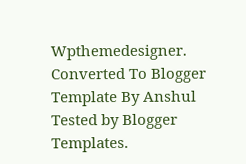Wpthemedesigner. Converted To Blogger Template By Anshul Tested by Blogger Templates.